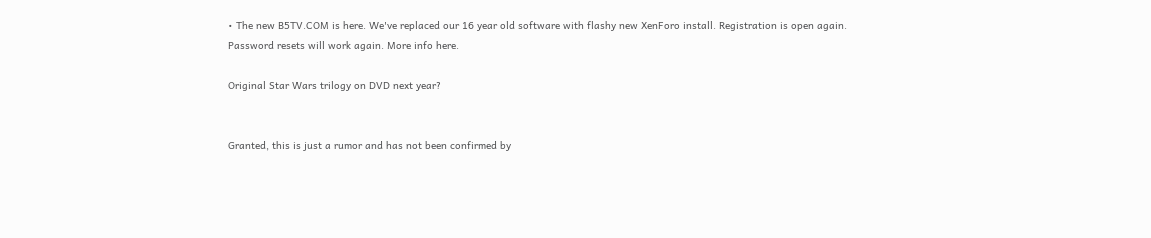• The new B5TV.COM is here. We've replaced our 16 year old software with flashy new XenForo install. Registration is open again. Password resets will work again. More info here.

Original Star Wars trilogy on DVD next year?


Granted, this is just a rumor and has not been confirmed by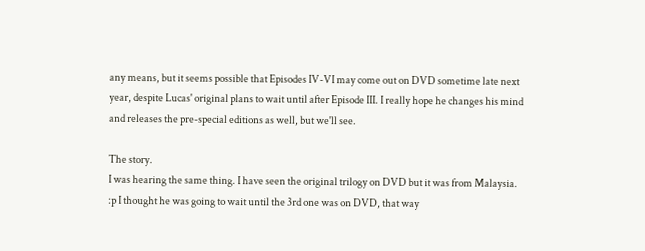any means, but it seems possible that Episodes IV-VI may come out on DVD sometime late next year, despite Lucas' original plans to wait until after Episode III. I really hope he changes his mind and releases the pre-special editions as well, but we'll see.

The story.
I was hearing the same thing. I have seen the original trilogy on DVD but it was from Malaysia. :p I thought he was going to wait until the 3rd one was on DVD, that way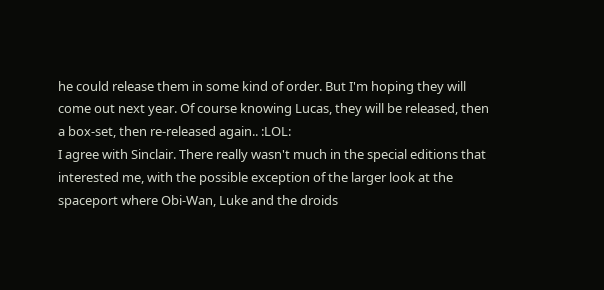he could release them in some kind of order. But I'm hoping they will come out next year. Of course knowing Lucas, they will be released, then a box-set, then re-released again.. :LOL:
I agree with Sinclair. There really wasn't much in the special editions that interested me, with the possible exception of the larger look at the spaceport where Obi-Wan, Luke and the droids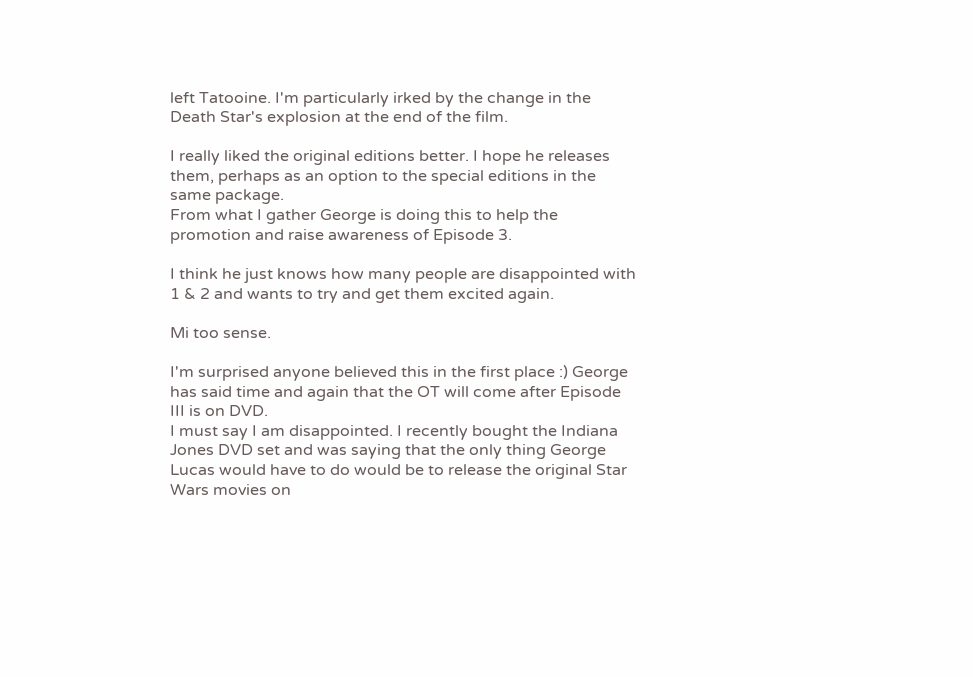left Tatooine. I'm particularly irked by the change in the Death Star's explosion at the end of the film.

I really liked the original editions better. I hope he releases them, perhaps as an option to the special editions in the same package.
From what I gather George is doing this to help the promotion and raise awareness of Episode 3.

I think he just knows how many people are disappointed with 1 & 2 and wants to try and get them excited again.

Mi too sense.

I'm surprised anyone believed this in the first place :) George has said time and again that the OT will come after Episode III is on DVD.
I must say I am disappointed. I recently bought the Indiana Jones DVD set and was saying that the only thing George Lucas would have to do would be to release the original Star Wars movies on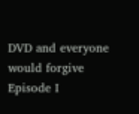DVD and everyone would forgive Episode I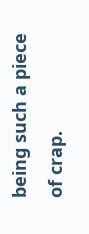being such a piece of crap.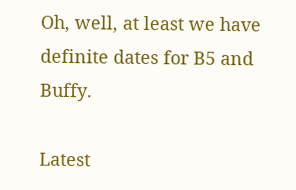Oh, well, at least we have definite dates for B5 and Buffy.

Latest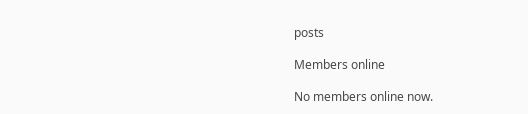posts

Members online

No members online now.